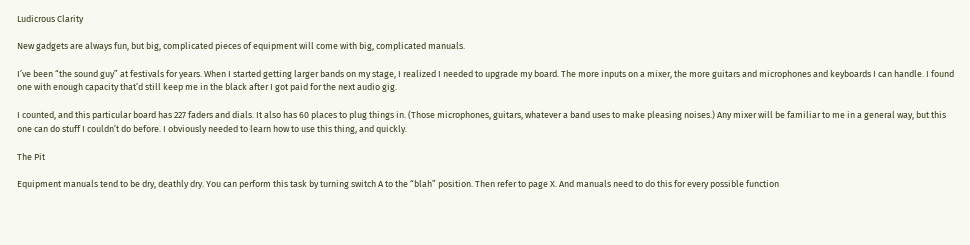Ludicrous Clarity

New gadgets are always fun, but big, complicated pieces of equipment will come with big, complicated manuals.

I’ve been “the sound guy” at festivals for years. When I started getting larger bands on my stage, I realized I needed to upgrade my board. The more inputs on a mixer, the more guitars and microphones and keyboards I can handle. I found one with enough capacity that’d still keep me in the black after I got paid for the next audio gig.

I counted, and this particular board has 227 faders and dials. It also has 60 places to plug things in. (Those microphones, guitars, whatever a band uses to make pleasing noises.) Any mixer will be familiar to me in a general way, but this one can do stuff I couldn’t do before. I obviously needed to learn how to use this thing, and quickly.

The Pit

Equipment manuals tend to be dry, deathly dry. You can perform this task by turning switch A to the “blah” position. Then refer to page X. And manuals need to do this for every possible function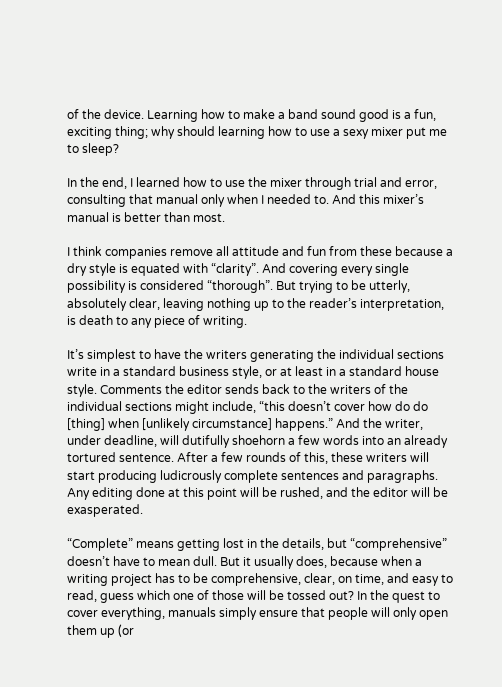of the device. Learning how to make a band sound good is a fun, exciting thing; why should learning how to use a sexy mixer put me to sleep?

In the end, I learned how to use the mixer through trial and error, consulting that manual only when I needed to. And this mixer’s manual is better than most.

I think companies remove all attitude and fun from these because a dry style is equated with “clarity”. And covering every single possibility is considered “thorough”. But trying to be utterly, absolutely clear, leaving nothing up to the reader’s interpretation, is death to any piece of writing.

It’s simplest to have the writers generating the individual sections write in a standard business style, or at least in a standard house style. Comments the editor sends back to the writers of the individual sections might include, “this doesn’t cover how do do [thing] when [unlikely circumstance] happens.” And the writer, under deadline, will dutifully shoehorn a few words into an already tortured sentence. After a few rounds of this, these writers will start producing ludicrously complete sentences and paragraphs. Any editing done at this point will be rushed, and the editor will be exasperated.

“Complete” means getting lost in the details, but “comprehensive” doesn’t have to mean dull. But it usually does, because when a writing project has to be comprehensive, clear, on time, and easy to read, guess which one of those will be tossed out? In the quest to cover everything, manuals simply ensure that people will only open them up (or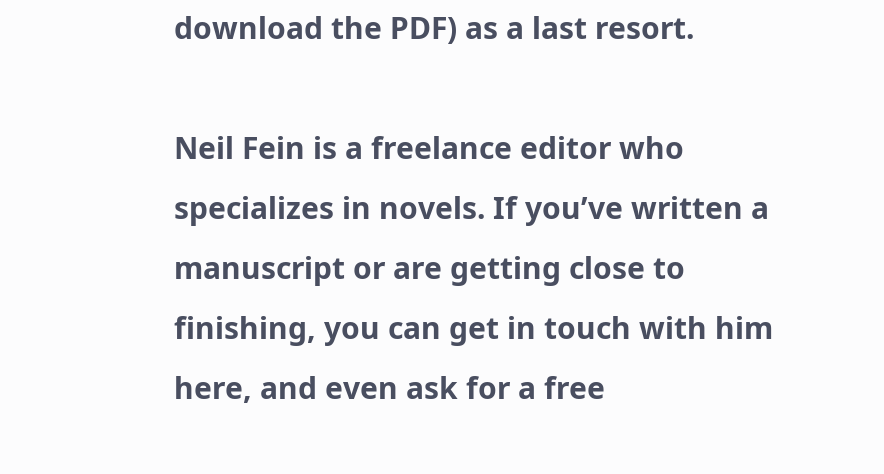download the PDF) as a last resort.

Neil Fein is a freelance editor who specializes in novels. If you’ve written a manuscript or are getting close to finishing, you can get in touch with him here, and even ask for a free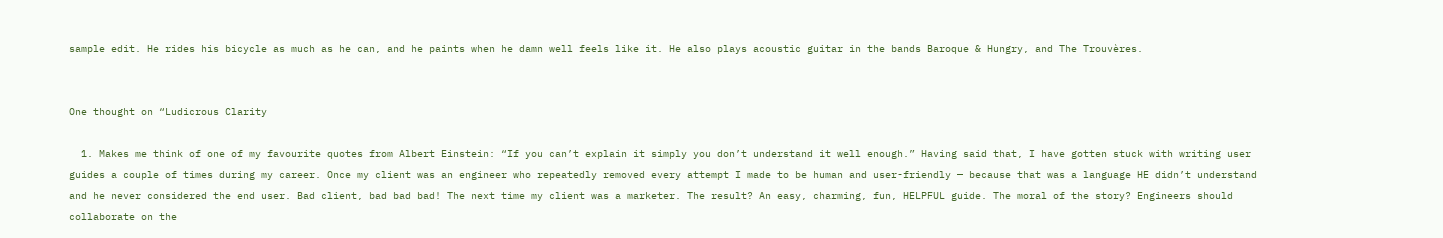sample edit. He rides his bicycle as much as he can, and he paints when he damn well feels like it. He also plays acoustic guitar in the bands Baroque & Hungry, and The Trouvères.


One thought on “Ludicrous Clarity

  1. Makes me think of one of my favourite quotes from Albert Einstein: “If you can’t explain it simply you don’t understand it well enough.” Having said that, I have gotten stuck with writing user guides a couple of times during my career. Once my client was an engineer who repeatedly removed every attempt I made to be human and user-friendly — because that was a language HE didn’t understand and he never considered the end user. Bad client, bad bad bad! The next time my client was a marketer. The result? An easy, charming, fun, HELPFUL guide. The moral of the story? Engineers should collaborate on the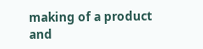making of a product and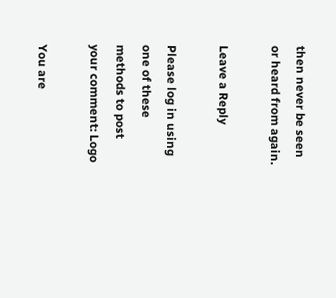then never be seen or heard from again.

Leave a Reply

Please log in using one of these methods to post your comment: Logo

You are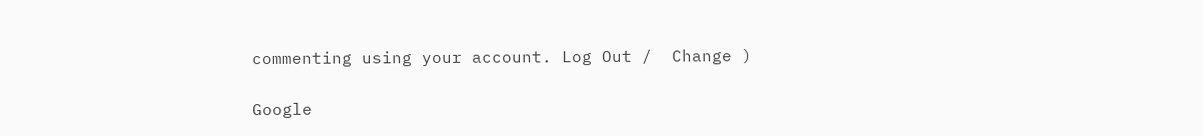commenting using your account. Log Out /  Change )

Google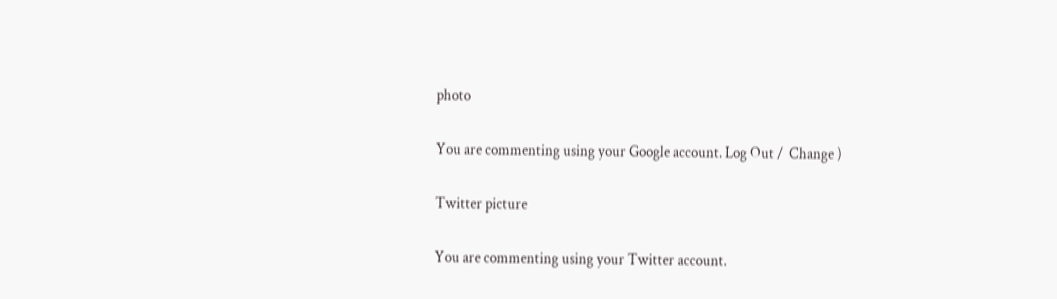photo

You are commenting using your Google account. Log Out /  Change )

Twitter picture

You are commenting using your Twitter account.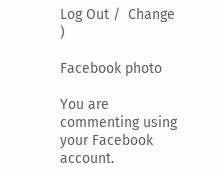Log Out /  Change )

Facebook photo

You are commenting using your Facebook account.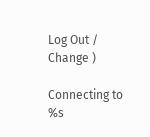Log Out /  Change )

Connecting to %s